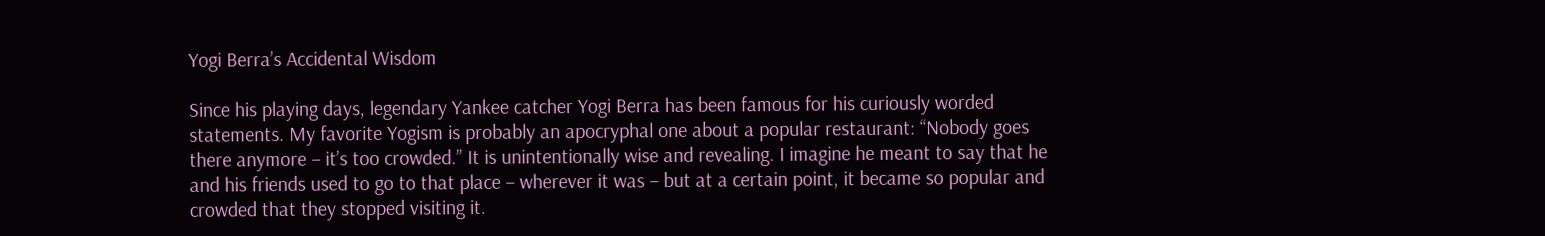Yogi Berra’s Accidental Wisdom

Since his playing days, legendary Yankee catcher Yogi Berra has been famous for his curiously worded statements. My favorite Yogism is probably an apocryphal one about a popular restaurant: “Nobody goes there anymore – it’s too crowded.” It is unintentionally wise and revealing. I imagine he meant to say that he and his friends used to go to that place – wherever it was – but at a certain point, it became so popular and crowded that they stopped visiting it.